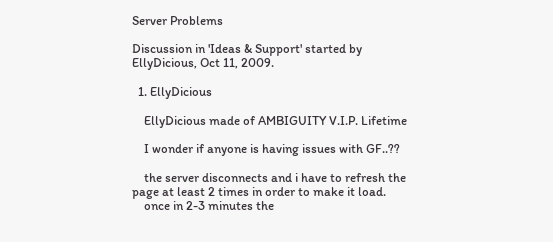Server Problems

Discussion in 'Ideas & Support' started by EllyDicious, Oct 11, 2009.

  1. EllyDicious

    EllyDicious made of AMBIGUITY V.I.P. Lifetime

    I wonder if anyone is having issues with GF..??

    the server disconnects and i have to refresh the page at least 2 times in order to make it load.
    once in 2-3 minutes the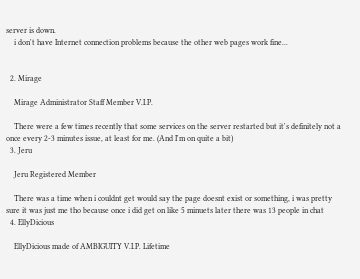server is down.
    i don't have Internet connection problems because the other web pages work fine...


  2. Mirage

    Mirage Administrator Staff Member V.I.P.

    There were a few times recently that some services on the server restarted but it's definitely not a once every 2-3 minutes issue, at least for me. (And I'm on quite a bit)
  3. Jeru

    Jeru Registered Member

    There was a time when i couldnt get would say the page doesnt exist or something, i was pretty sure it was just me tho because once i did get on like 5 minuets later there was 13 people in chat
  4. EllyDicious

    EllyDicious made of AMBIGUITY V.I.P. Lifetime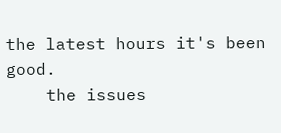the latest hours it's been good.
    the issues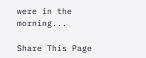were in the morning...

Share This Page